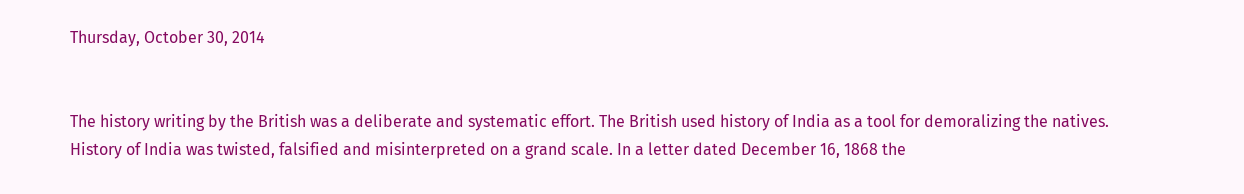Thursday, October 30, 2014


The history writing by the British was a deliberate and systematic effort. The British used history of India as a tool for demoralizing the natives. History of India was twisted, falsified and misinterpreted on a grand scale. In a letter dated December 16, 1868 the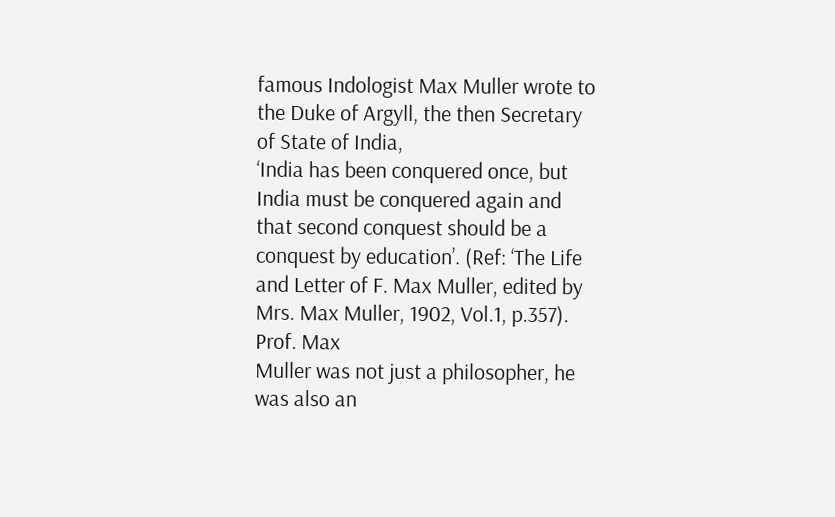famous Indologist Max Muller wrote to the Duke of Argyll, the then Secretary of State of India,
‘India has been conquered once, but India must be conquered again and that second conquest should be a conquest by education’. (Ref: ‘The Life and Letter of F. Max Muller, edited by Mrs. Max Muller, 1902, Vol.1, p.357). Prof. Max
Muller was not just a philosopher, he was also an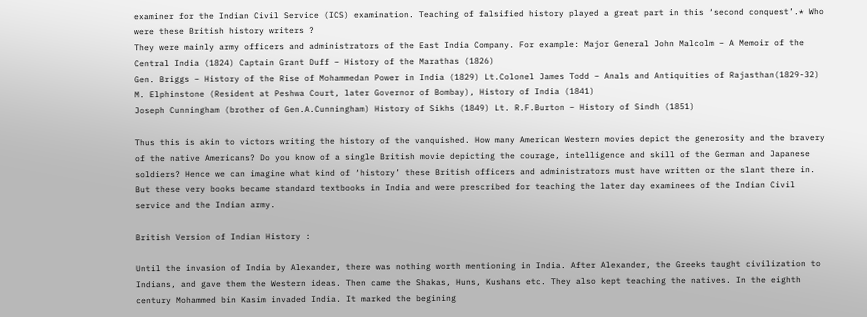examiner for the Indian Civil Service (ICS) examination. Teaching of falsified history played a great part in this ‘second conquest’.* Who were these British history writers ?
They were mainly army officers and administrators of the East India Company. For example: Major General John Malcolm – A Memoir of the Central India (1824) Captain Grant Duff – History of the Marathas (1826)
Gen. Briggs – History of the Rise of Mohammedan Power in India (1829) Lt.Colonel James Todd – Anals and Antiquities of Rajasthan(1829-32) M. Elphinstone (Resident at Peshwa Court, later Governor of Bombay), History of India (1841)
Joseph Cunningham (brother of Gen.A.Cunningham) History of Sikhs (1849) Lt. R.F.Burton – History of Sindh (1851)

Thus this is akin to victors writing the history of the vanquished. How many American Western movies depict the generosity and the bravery of the native Americans? Do you know of a single British movie depicting the courage, intelligence and skill of the German and Japanese soldiers? Hence we can imagine what kind of ‘history’ these British officers and administrators must have written or the slant there in. But these very books became standard textbooks in India and were prescribed for teaching the later day examinees of the Indian Civil service and the Indian army.

British Version of Indian History :

Until the invasion of India by Alexander, there was nothing worth mentioning in India. After Alexander, the Greeks taught civilization to Indians, and gave them the Western ideas. Then came the Shakas, Huns, Kushans etc. They also kept teaching the natives. In the eighth century Mohammed bin Kasim invaded India. It marked the begining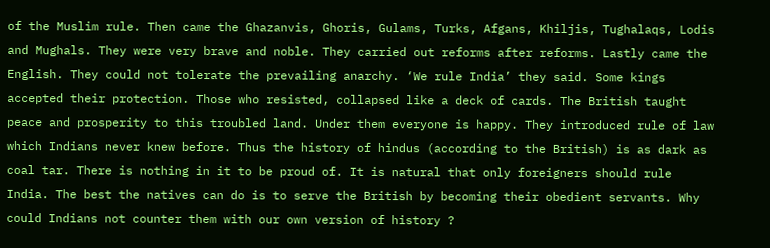of the Muslim rule. Then came the Ghazanvis, Ghoris, Gulams, Turks, Afgans, Khiljis, Tughalaqs, Lodis and Mughals. They were very brave and noble. They carried out reforms after reforms. Lastly came the English. They could not tolerate the prevailing anarchy. ‘We rule India’ they said. Some kings accepted their protection. Those who resisted, collapsed like a deck of cards. The British taught peace and prosperity to this troubled land. Under them everyone is happy. They introduced rule of law which Indians never knew before. Thus the history of hindus (according to the British) is as dark as coal tar. There is nothing in it to be proud of. It is natural that only foreigners should rule India. The best the natives can do is to serve the British by becoming their obedient servants. Why could Indians not counter them with our own version of history ?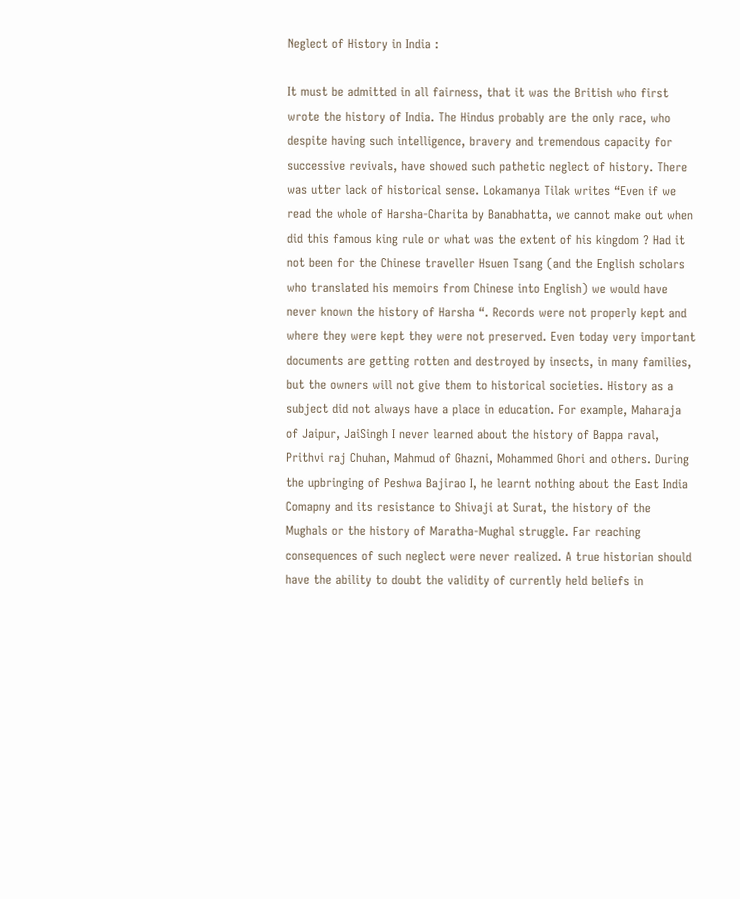Neglect of History in India :

It must be admitted in all fairness, that it was the British who first wrote the history of India. The Hindus probably are the only race, who despite having such intelligence, bravery and tremendous capacity for successive revivals, have showed such pathetic neglect of history. There was utter lack of historical sense. Lokamanya Tilak writes “Even if we read the whole of Harsha-Charita by Banabhatta, we cannot make out when did this famous king rule or what was the extent of his kingdom ? Had it not been for the Chinese traveller Hsuen Tsang (and the English scholars who translated his memoirs from Chinese into English) we would have never known the history of Harsha “. Records were not properly kept and where they were kept they were not preserved. Even today very important documents are getting rotten and destroyed by insects, in many families, but the owners will not give them to historical societies. History as a subject did not always have a place in education. For example, Maharaja of Jaipur, JaiSingh I never learned about the history of Bappa raval, Prithvi raj Chuhan, Mahmud of Ghazni, Mohammed Ghori and others. During the upbringing of Peshwa Bajirao I, he learnt nothing about the East India Comapny and its resistance to Shivaji at Surat, the history of the Mughals or the history of Maratha-Mughal struggle. Far reaching consequences of such neglect were never realized. A true historian should have the ability to doubt the validity of currently held beliefs in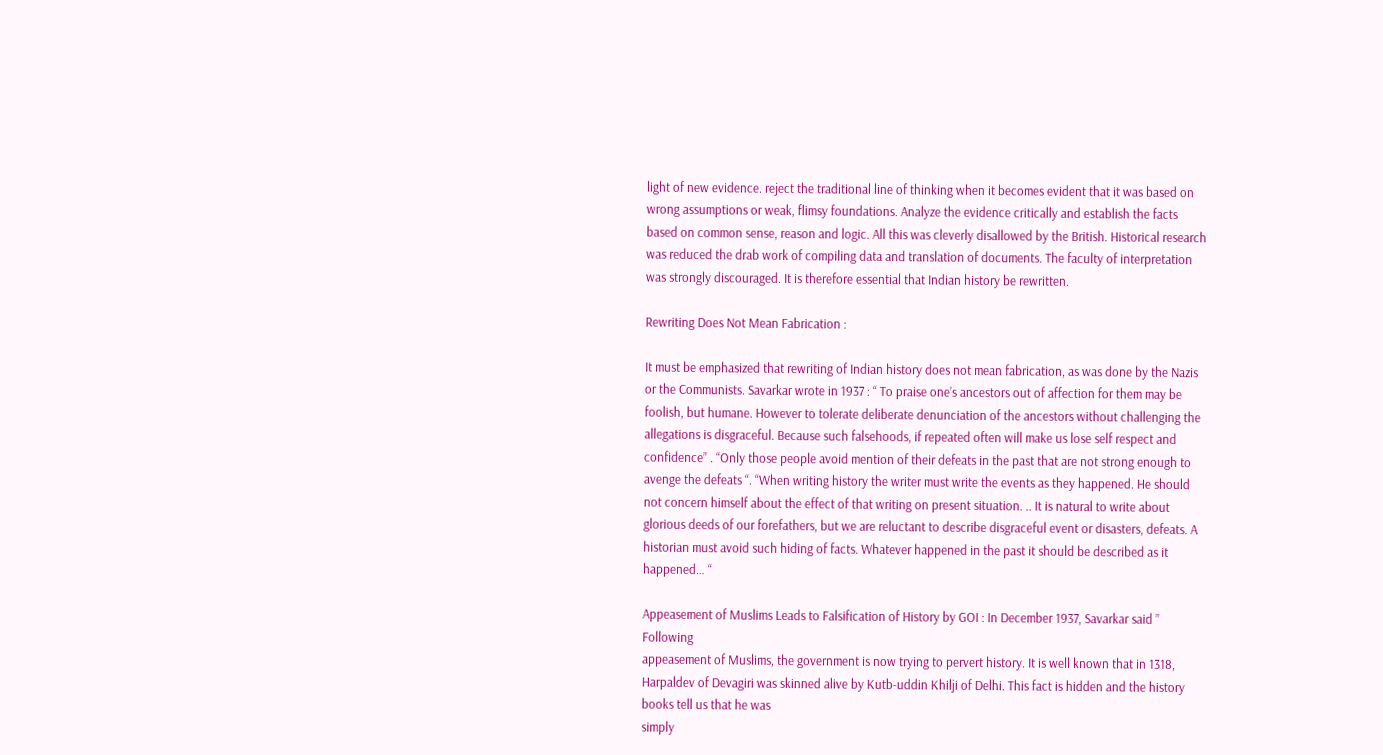light of new evidence. reject the traditional line of thinking when it becomes evident that it was based on wrong assumptions or weak, flimsy foundations. Analyze the evidence critically and establish the facts based on common sense, reason and logic. All this was cleverly disallowed by the British. Historical research was reduced the drab work of compiling data and translation of documents. The faculty of interpretation was strongly discouraged. It is therefore essential that Indian history be rewritten.

Rewriting Does Not Mean Fabrication :

It must be emphasized that rewriting of Indian history does not mean fabrication, as was done by the Nazis or the Communists. Savarkar wrote in 1937 : “ To praise one’s ancestors out of affection for them may be foolish, but humane. However to tolerate deliberate denunciation of the ancestors without challenging the allegations is disgraceful. Because such falsehoods, if repeated often will make us lose self respect and confidence” . “Only those people avoid mention of their defeats in the past that are not strong enough to avenge the defeats “. “When writing history the writer must write the events as they happened. He should not concern himself about the effect of that writing on present situation. .. It is natural to write about glorious deeds of our forefathers, but we are reluctant to describe disgraceful event or disasters, defeats. A historian must avoid such hiding of facts. Whatever happened in the past it should be described as it happened… “

Appeasement of Muslims Leads to Falsification of History by GOI : In December 1937, Savarkar said ” Following
appeasement of Muslims, the government is now trying to pervert history. It is well known that in 1318, Harpaldev of Devagiri was skinned alive by Kutb-uddin Khilji of Delhi. This fact is hidden and the history books tell us that he was
simply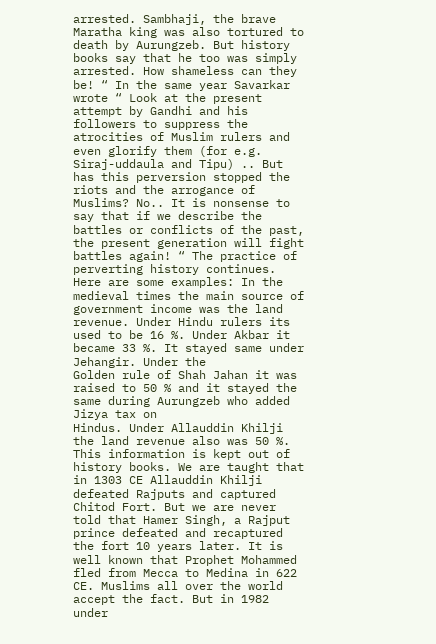arrested. Sambhaji, the brave Maratha king was also tortured to death by Aurungzeb. But history books say that he too was simply arrested. How shameless can they be! “ In the same year Savarkar wrote “ Look at the present attempt by Gandhi and his followers to suppress the atrocities of Muslim rulers and even glorify them (for e.g. Siraj-uddaula and Tipu) .. But has this perversion stopped the riots and the arrogance of Muslims? No.. It is nonsense to say that if we describe the battles or conflicts of the past, the present generation will fight battles again! “ The practice of perverting history continues. Here are some examples: In the medieval times the main source of government income was the land
revenue. Under Hindu rulers its used to be 16 %. Under Akbar it became 33 %. It stayed same under Jehangir. Under the
Golden rule of Shah Jahan it was raised to 50 % and it stayed the same during Aurungzeb who added Jizya tax on
Hindus. Under Allauddin Khilji the land revenue also was 50 %. This information is kept out of history books. We are taught that in 1303 CE Allauddin Khilji defeated Rajputs and captured Chitod Fort. But we are never told that Hamer Singh, a Rajput prince defeated and recaptured the fort 10 years later. It is well known that Prophet Mohammed fled from Mecca to Medina in 622 CE. Muslims all over the world accept the fact. But in 1982 under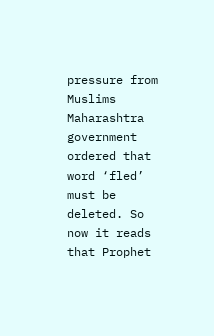pressure from Muslims Maharashtra government ordered that word ‘fled’ must be deleted. So now it reads that Prophet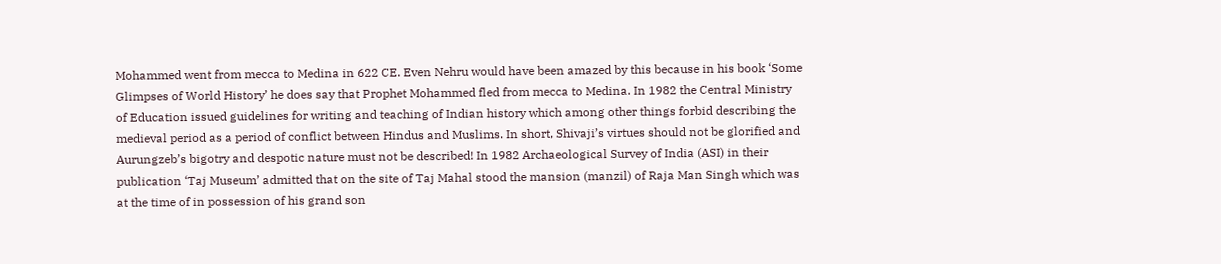Mohammed went from mecca to Medina in 622 CE. Even Nehru would have been amazed by this because in his book ‘Some Glimpses of World History’ he does say that Prophet Mohammed fled from mecca to Medina. In 1982 the Central Ministry of Education issued guidelines for writing and teaching of Indian history which among other things forbid describing the medieval period as a period of conflict between Hindus and Muslims. In short, Shivaji’s virtues should not be glorified and Aurungzeb’s bigotry and despotic nature must not be described! In 1982 Archaeological Survey of India (ASI) in their publication ‘Taj Museum’ admitted that on the site of Taj Mahal stood the mansion (manzil) of Raja Man Singh which was at the time of in possession of his grand son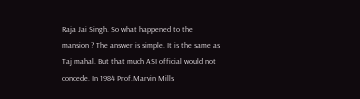Raja Jai Singh. So what happened to the mansion ? The answer is simple. It is the same as Taj mahal. But that much ASI official would not concede. In 1984 Prof.Marvin Mills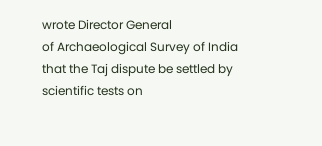wrote Director General
of Archaeological Survey of India that the Taj dispute be settled by scientific tests on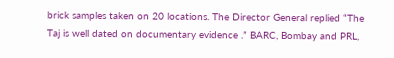brick samples taken on 20 locations. The Director General replied “The Taj is well dated on documentary evidence .” BARC, Bombay and PRL,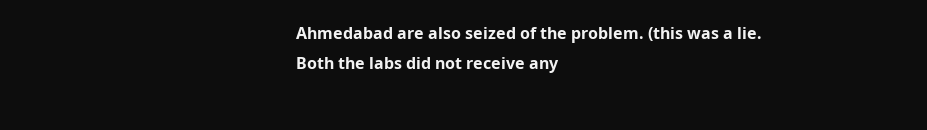Ahmedabad are also seized of the problem. (this was a lie. Both the labs did not receive any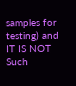samples for testing) and IT IS NOT
Such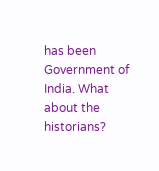has been Government of India. What about the historians?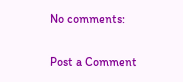No comments:

Post a Comment